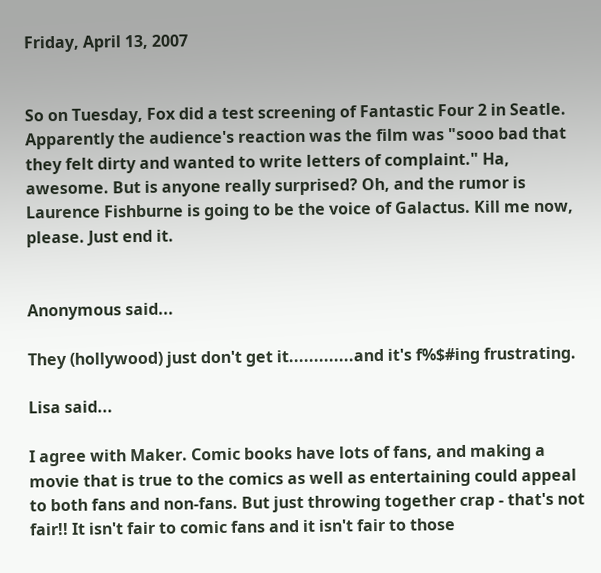Friday, April 13, 2007


So on Tuesday, Fox did a test screening of Fantastic Four 2 in Seatle. Apparently the audience's reaction was the film was "sooo bad that they felt dirty and wanted to write letters of complaint." Ha, awesome. But is anyone really surprised? Oh, and the rumor is Laurence Fishburne is going to be the voice of Galactus. Kill me now, please. Just end it.


Anonymous said...

They (hollywood) just don't get it.............and it's f%$#ing frustrating.

Lisa said...

I agree with Maker. Comic books have lots of fans, and making a movie that is true to the comics as well as entertaining could appeal to both fans and non-fans. But just throwing together crap - that's not fair!! It isn't fair to comic fans and it isn't fair to those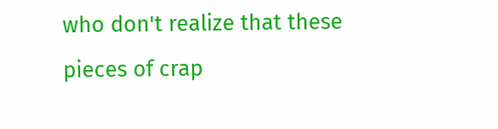who don't realize that these pieces of crap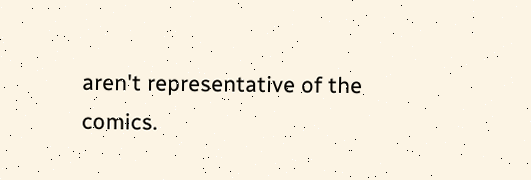aren't representative of the comics.